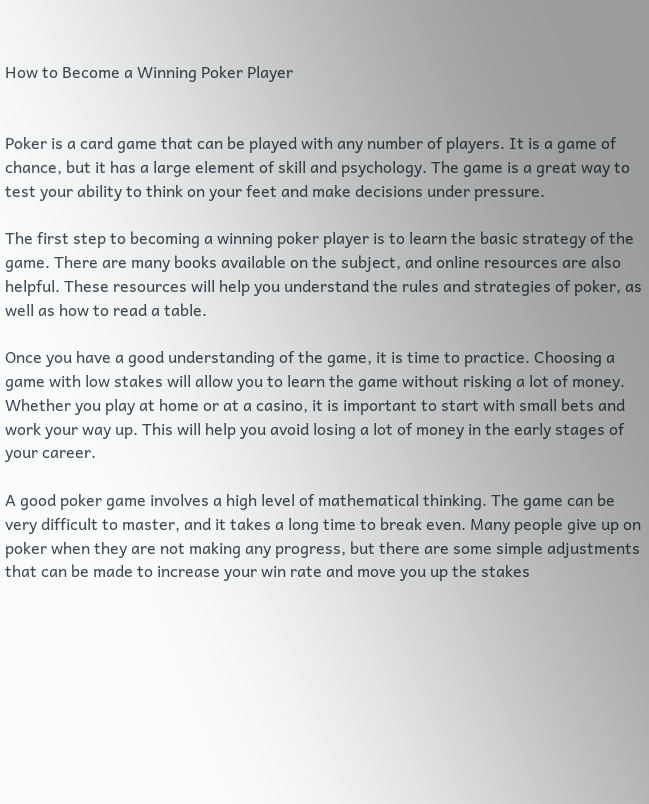How to Become a Winning Poker Player


Poker is a card game that can be played with any number of players. It is a game of chance, but it has a large element of skill and psychology. The game is a great way to test your ability to think on your feet and make decisions under pressure.

The first step to becoming a winning poker player is to learn the basic strategy of the game. There are many books available on the subject, and online resources are also helpful. These resources will help you understand the rules and strategies of poker, as well as how to read a table.

Once you have a good understanding of the game, it is time to practice. Choosing a game with low stakes will allow you to learn the game without risking a lot of money. Whether you play at home or at a casino, it is important to start with small bets and work your way up. This will help you avoid losing a lot of money in the early stages of your career.

A good poker game involves a high level of mathematical thinking. The game can be very difficult to master, and it takes a long time to break even. Many people give up on poker when they are not making any progress, but there are some simple adjustments that can be made to increase your win rate and move you up the stakes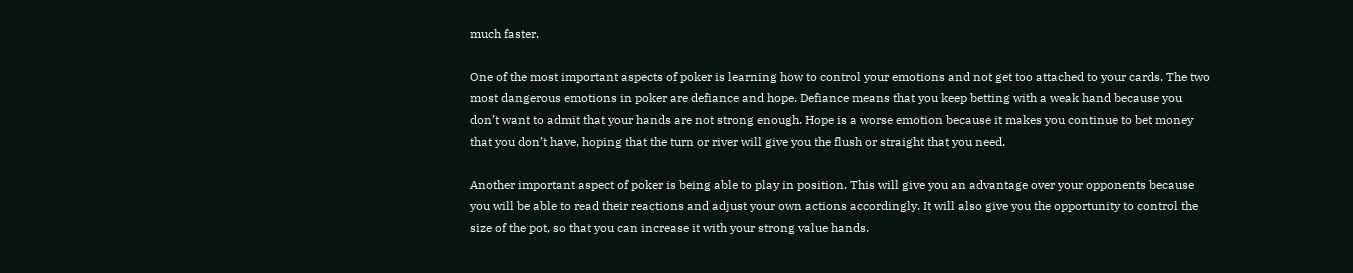much faster.

One of the most important aspects of poker is learning how to control your emotions and not get too attached to your cards. The two most dangerous emotions in poker are defiance and hope. Defiance means that you keep betting with a weak hand because you don’t want to admit that your hands are not strong enough. Hope is a worse emotion because it makes you continue to bet money that you don’t have, hoping that the turn or river will give you the flush or straight that you need.

Another important aspect of poker is being able to play in position. This will give you an advantage over your opponents because you will be able to read their reactions and adjust your own actions accordingly. It will also give you the opportunity to control the size of the pot, so that you can increase it with your strong value hands.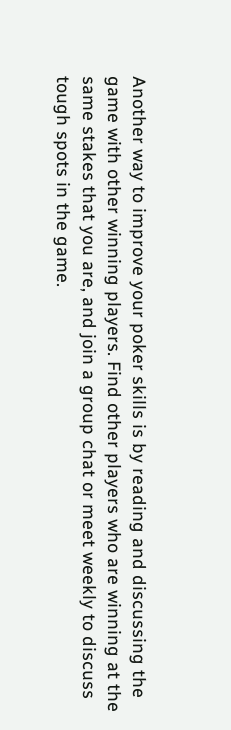Another way to improve your poker skills is by reading and discussing the game with other winning players. Find other players who are winning at the same stakes that you are, and join a group chat or meet weekly to discuss tough spots in the game.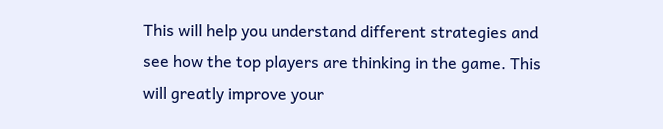This will help you understand different strategies and see how the top players are thinking in the game. This will greatly improve your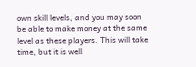own skill levels, and you may soon be able to make money at the same level as these players. This will take time, but it is well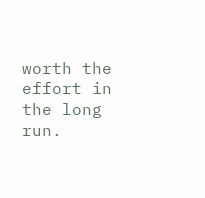worth the effort in the long run.